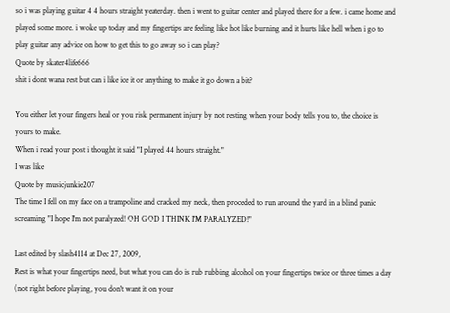so i was playing guitar 4 4 hours straight yeaterday. then i went to guitar center and played there for a few. i came home and played some more. i woke up today and my fingertips are feeling like hot like burning and it hurts like hell when i go to play guitar any advice on how to get this to go away so i can play?
Quote by skater4life666
shit i dont wana rest but can i like ice it or anything to make it go down a bit?

You either let your fingers heal or you risk permanent injury by not resting when your body tells you to, the choice is yours to make.
When i read your post i thought it said "I played 44 hours straight."
I was like
Quote by musicjunkie207
The time I fell on my face on a trampoline and cracked my neck, then proceded to run around the yard in a blind panic screaming "I hope I'm not paralyzed! OH GOD I THINK I'M PARALYZED!"

Last edited by slash4114 at Dec 27, 2009,
Rest is what your fingertips need, but what you can do is rub rubbing alcohol on your fingertips twice or three times a day (not right before playing, you don't want it on your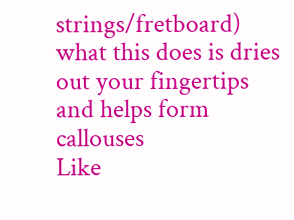strings/fretboard) what this does is dries out your fingertips and helps form callouses
Like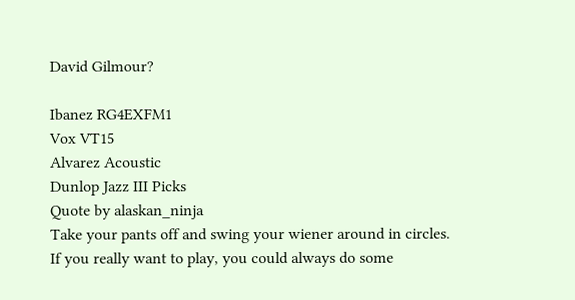David Gilmour?

Ibanez RG4EXFM1
Vox VT15
Alvarez Acoustic
Dunlop Jazz III Picks
Quote by alaskan_ninja
Take your pants off and swing your wiener around in circles.
If you really want to play, you could always do some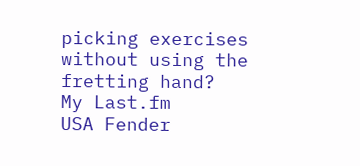picking exercises without using the fretting hand?
My Last.fm
USA Fender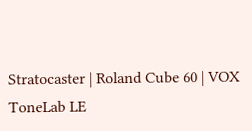Stratocaster | Roland Cube 60 | VOX ToneLab LE